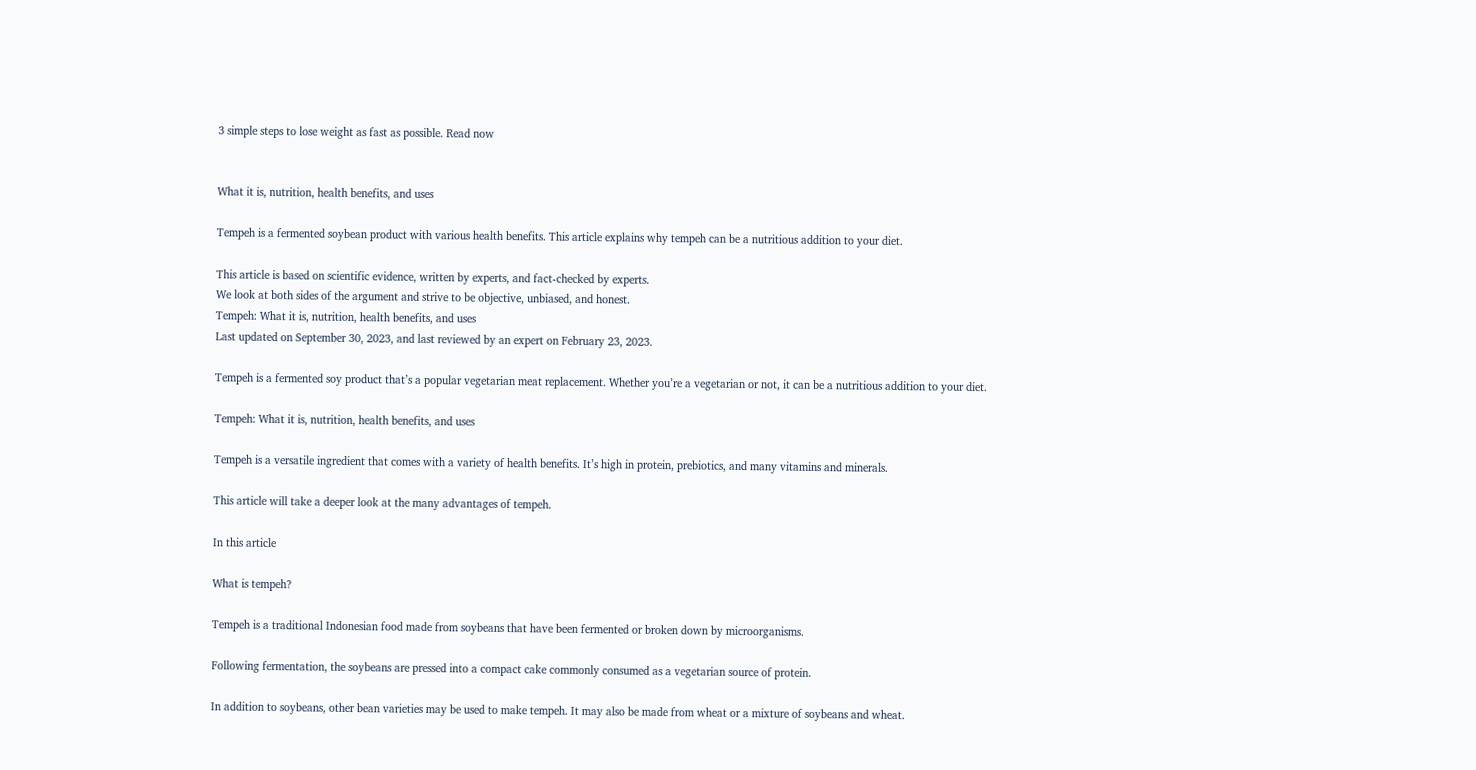3 simple steps to lose weight as fast as possible. Read now


What it is, nutrition, health benefits, and uses

Tempeh is a fermented soybean product with various health benefits. This article explains why tempeh can be a nutritious addition to your diet.

This article is based on scientific evidence, written by experts, and fact-checked by experts.
We look at both sides of the argument and strive to be objective, unbiased, and honest.
Tempeh: What it is, nutrition, health benefits, and uses
Last updated on September 30, 2023, and last reviewed by an expert on February 23, 2023.

Tempeh is a fermented soy product that’s a popular vegetarian meat replacement. Whether you’re a vegetarian or not, it can be a nutritious addition to your diet.

Tempeh: What it is, nutrition, health benefits, and uses

Tempeh is a versatile ingredient that comes with a variety of health benefits. It’s high in protein, prebiotics, and many vitamins and minerals.

This article will take a deeper look at the many advantages of tempeh.

In this article

What is tempeh?

Tempeh is a traditional Indonesian food made from soybeans that have been fermented or broken down by microorganisms.

Following fermentation, the soybeans are pressed into a compact cake commonly consumed as a vegetarian source of protein.

In addition to soybeans, other bean varieties may be used to make tempeh. It may also be made from wheat or a mixture of soybeans and wheat.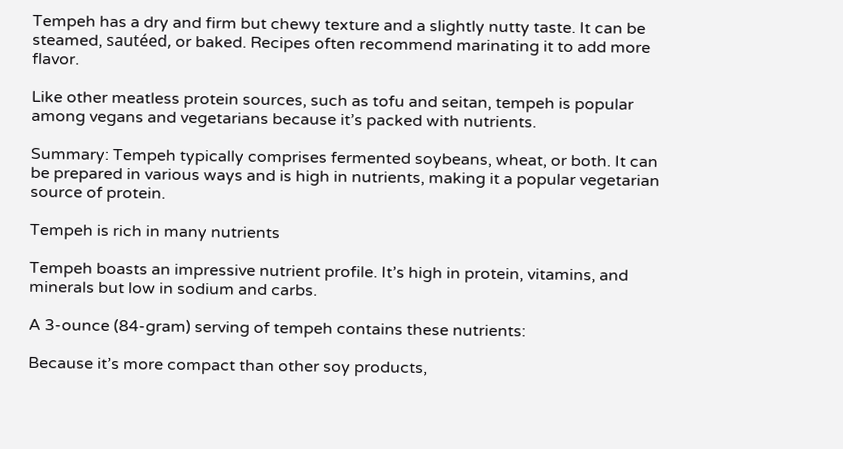Tempeh has a dry and firm but chewy texture and a slightly nutty taste. It can be steamed, sautéed, or baked. Recipes often recommend marinating it to add more flavor.

Like other meatless protein sources, such as tofu and seitan, tempeh is popular among vegans and vegetarians because it’s packed with nutrients.

Summary: Tempeh typically comprises fermented soybeans, wheat, or both. It can be prepared in various ways and is high in nutrients, making it a popular vegetarian source of protein.

Tempeh is rich in many nutrients

Tempeh boasts an impressive nutrient profile. It’s high in protein, vitamins, and minerals but low in sodium and carbs.

A 3-ounce (84-gram) serving of tempeh contains these nutrients:

Because it’s more compact than other soy products,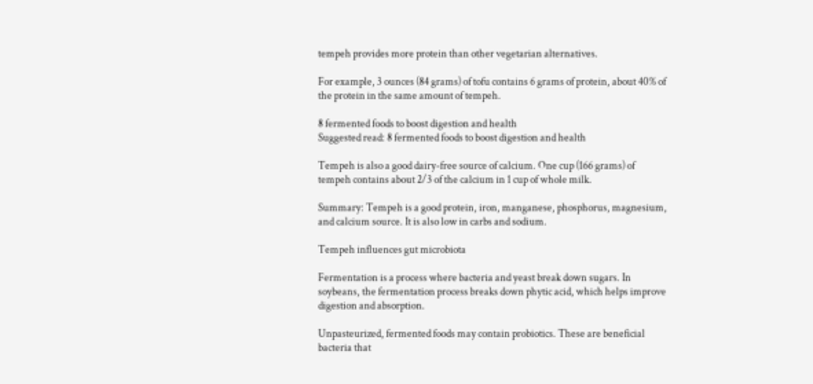tempeh provides more protein than other vegetarian alternatives.

For example, 3 ounces (84 grams) of tofu contains 6 grams of protein, about 40% of the protein in the same amount of tempeh.

8 fermented foods to boost digestion and health
Suggested read: 8 fermented foods to boost digestion and health

Tempeh is also a good dairy-free source of calcium. One cup (166 grams) of tempeh contains about 2/3 of the calcium in 1 cup of whole milk.

Summary: Tempeh is a good protein, iron, manganese, phosphorus, magnesium, and calcium source. It is also low in carbs and sodium.

Tempeh influences gut microbiota

Fermentation is a process where bacteria and yeast break down sugars. In soybeans, the fermentation process breaks down phytic acid, which helps improve digestion and absorption.

Unpasteurized, fermented foods may contain probiotics. These are beneficial bacteria that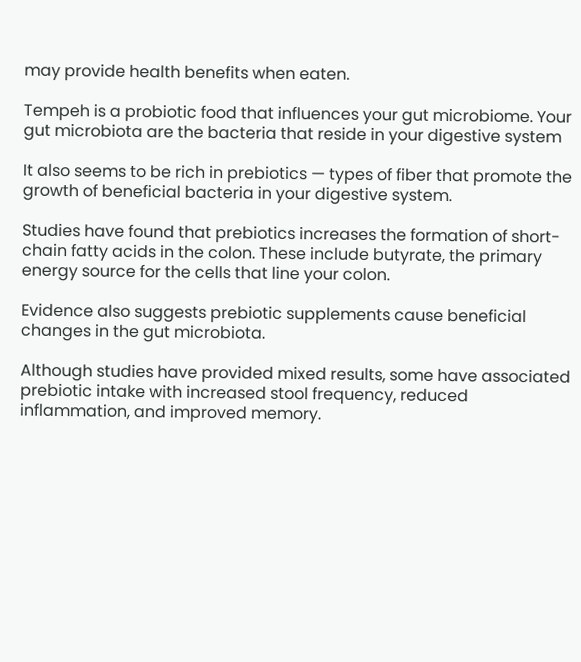may provide health benefits when eaten.

Tempeh is a probiotic food that influences your gut microbiome. Your gut microbiota are the bacteria that reside in your digestive system

It also seems to be rich in prebiotics — types of fiber that promote the growth of beneficial bacteria in your digestive system.

Studies have found that prebiotics increases the formation of short-chain fatty acids in the colon. These include butyrate, the primary energy source for the cells that line your colon.

Evidence also suggests prebiotic supplements cause beneficial changes in the gut microbiota.

Although studies have provided mixed results, some have associated prebiotic intake with increased stool frequency, reduced inflammation, and improved memory.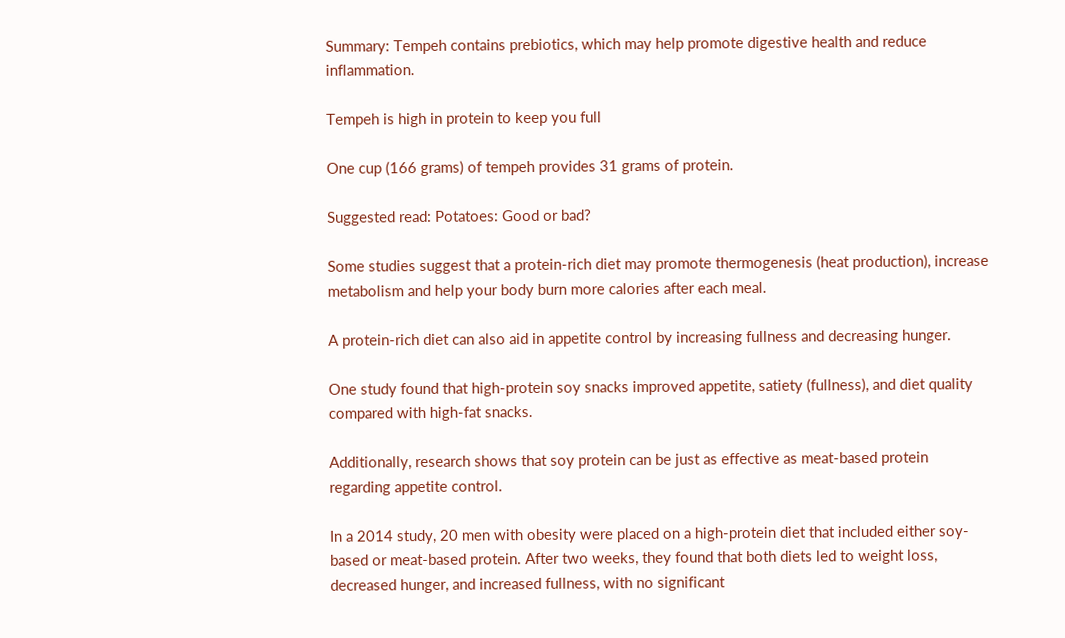Summary: Tempeh contains prebiotics, which may help promote digestive health and reduce inflammation.

Tempeh is high in protein to keep you full

One cup (166 grams) of tempeh provides 31 grams of protein.

Suggested read: Potatoes: Good or bad?

Some studies suggest that a protein-rich diet may promote thermogenesis (heat production), increase metabolism and help your body burn more calories after each meal.

A protein-rich diet can also aid in appetite control by increasing fullness and decreasing hunger.

One study found that high-protein soy snacks improved appetite, satiety (fullness), and diet quality compared with high-fat snacks.

Additionally, research shows that soy protein can be just as effective as meat-based protein regarding appetite control.

In a 2014 study, 20 men with obesity were placed on a high-protein diet that included either soy-based or meat-based protein. After two weeks, they found that both diets led to weight loss, decreased hunger, and increased fullness, with no significant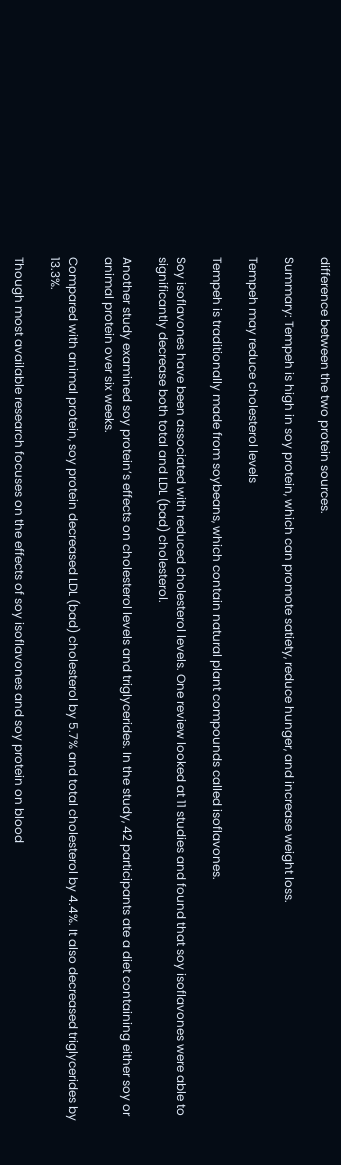difference between the two protein sources.

Summary: Tempeh is high in soy protein, which can promote satiety, reduce hunger, and increase weight loss.

Tempeh may reduce cholesterol levels

Tempeh is traditionally made from soybeans, which contain natural plant compounds called isoflavones.

Soy isoflavones have been associated with reduced cholesterol levels. One review looked at 11 studies and found that soy isoflavones were able to significantly decrease both total and LDL (bad) cholesterol.

Another study examined soy protein’s effects on cholesterol levels and triglycerides. In the study, 42 participants ate a diet containing either soy or animal protein over six weeks.

Compared with animal protein, soy protein decreased LDL (bad) cholesterol by 5.7% and total cholesterol by 4.4%. It also decreased triglycerides by 13.3%.

Though most available research focuses on the effects of soy isoflavones and soy protein on blood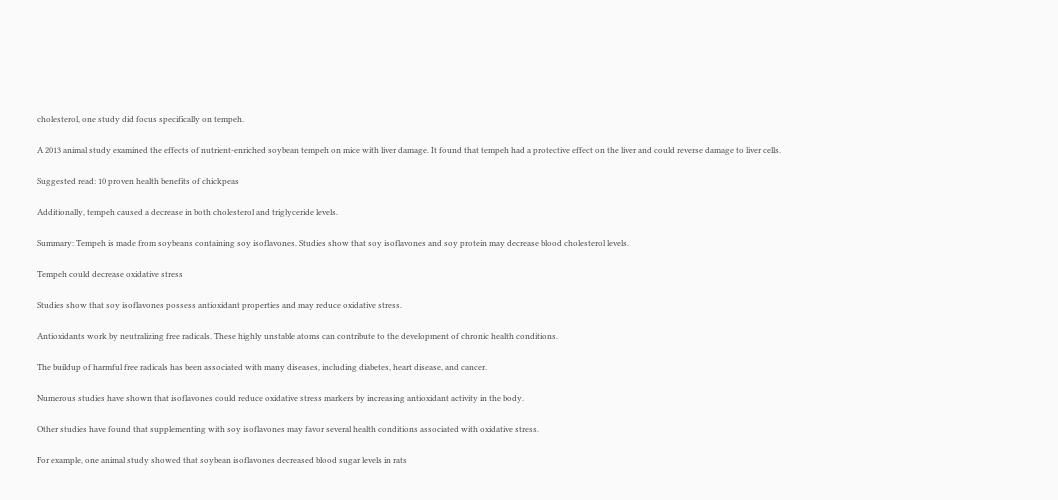cholesterol, one study did focus specifically on tempeh.

A 2013 animal study examined the effects of nutrient-enriched soybean tempeh on mice with liver damage. It found that tempeh had a protective effect on the liver and could reverse damage to liver cells.

Suggested read: 10 proven health benefits of chickpeas

Additionally, tempeh caused a decrease in both cholesterol and triglyceride levels.

Summary: Tempeh is made from soybeans containing soy isoflavones. Studies show that soy isoflavones and soy protein may decrease blood cholesterol levels.

Tempeh could decrease oxidative stress

Studies show that soy isoflavones possess antioxidant properties and may reduce oxidative stress.

Antioxidants work by neutralizing free radicals. These highly unstable atoms can contribute to the development of chronic health conditions.

The buildup of harmful free radicals has been associated with many diseases, including diabetes, heart disease, and cancer.

Numerous studies have shown that isoflavones could reduce oxidative stress markers by increasing antioxidant activity in the body.

Other studies have found that supplementing with soy isoflavones may favor several health conditions associated with oxidative stress.

For example, one animal study showed that soybean isoflavones decreased blood sugar levels in rats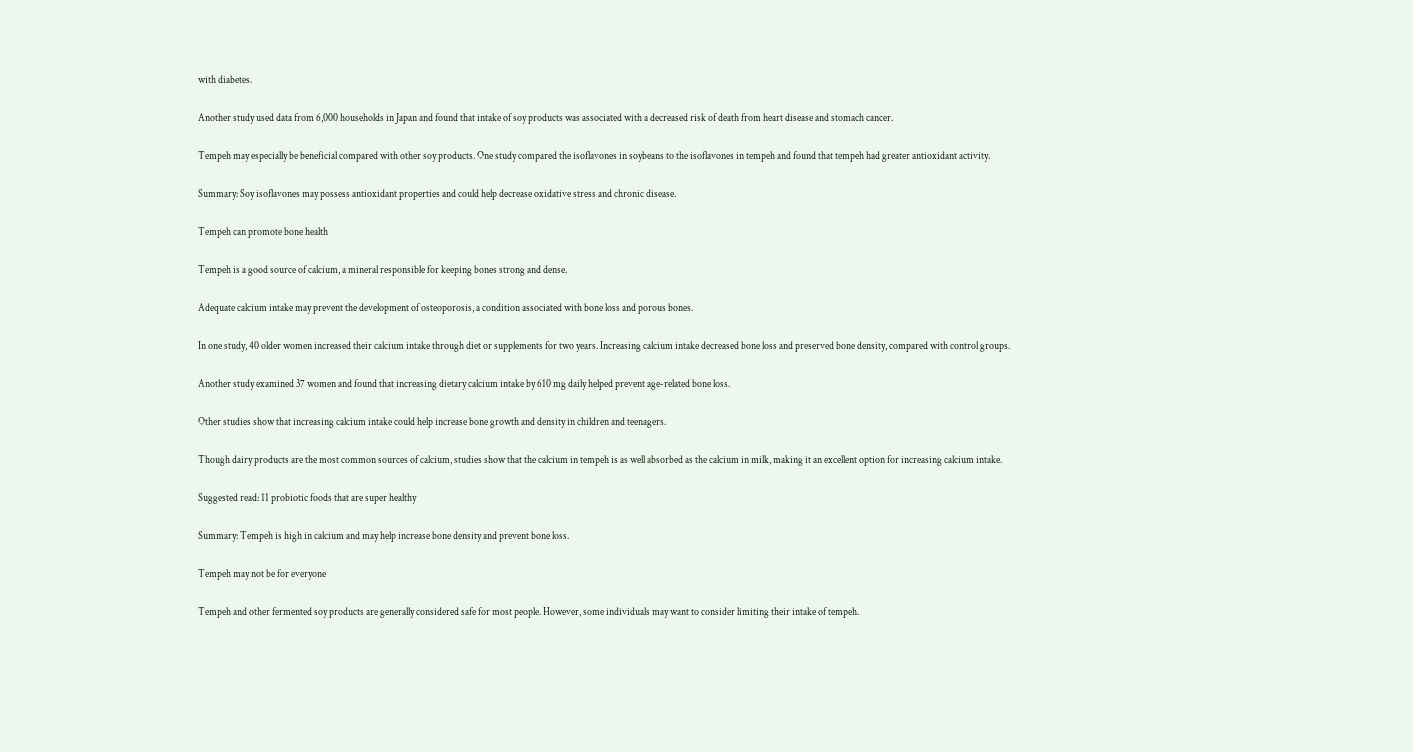with diabetes.

Another study used data from 6,000 households in Japan and found that intake of soy products was associated with a decreased risk of death from heart disease and stomach cancer.

Tempeh may especially be beneficial compared with other soy products. One study compared the isoflavones in soybeans to the isoflavones in tempeh and found that tempeh had greater antioxidant activity.

Summary: Soy isoflavones may possess antioxidant properties and could help decrease oxidative stress and chronic disease.

Tempeh can promote bone health

Tempeh is a good source of calcium, a mineral responsible for keeping bones strong and dense.

Adequate calcium intake may prevent the development of osteoporosis, a condition associated with bone loss and porous bones.

In one study, 40 older women increased their calcium intake through diet or supplements for two years. Increasing calcium intake decreased bone loss and preserved bone density, compared with control groups.

Another study examined 37 women and found that increasing dietary calcium intake by 610 mg daily helped prevent age-related bone loss.

Other studies show that increasing calcium intake could help increase bone growth and density in children and teenagers.

Though dairy products are the most common sources of calcium, studies show that the calcium in tempeh is as well absorbed as the calcium in milk, making it an excellent option for increasing calcium intake.

Suggested read: 11 probiotic foods that are super healthy

Summary: Tempeh is high in calcium and may help increase bone density and prevent bone loss.

Tempeh may not be for everyone

Tempeh and other fermented soy products are generally considered safe for most people. However, some individuals may want to consider limiting their intake of tempeh.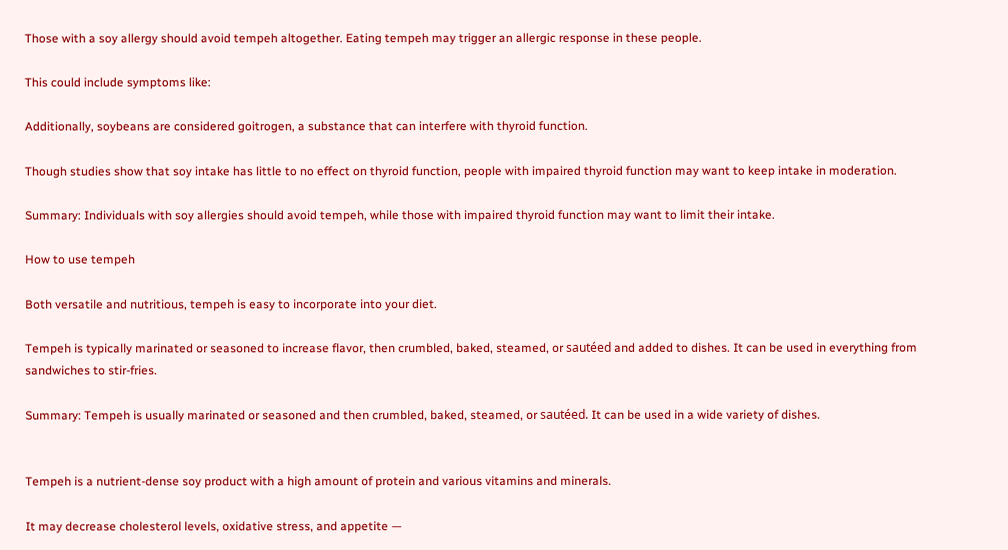Those with a soy allergy should avoid tempeh altogether. Eating tempeh may trigger an allergic response in these people.

This could include symptoms like:

Additionally, soybeans are considered goitrogen, a substance that can interfere with thyroid function.

Though studies show that soy intake has little to no effect on thyroid function, people with impaired thyroid function may want to keep intake in moderation.

Summary: Individuals with soy allergies should avoid tempeh, while those with impaired thyroid function may want to limit their intake.

How to use tempeh

Both versatile and nutritious, tempeh is easy to incorporate into your diet.

Tempeh is typically marinated or seasoned to increase flavor, then crumbled, baked, steamed, or sautéed and added to dishes. It can be used in everything from sandwiches to stir-fries.

Summary: Tempeh is usually marinated or seasoned and then crumbled, baked, steamed, or sautéed. It can be used in a wide variety of dishes.


Tempeh is a nutrient-dense soy product with a high amount of protein and various vitamins and minerals.

It may decrease cholesterol levels, oxidative stress, and appetite —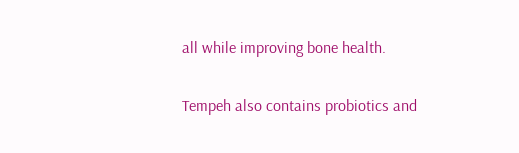all while improving bone health.

Tempeh also contains probiotics and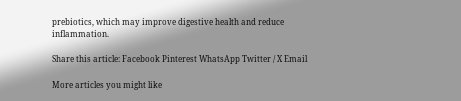prebiotics, which may improve digestive health and reduce inflammation.

Share this article: Facebook Pinterest WhatsApp Twitter / X Email

More articles you might like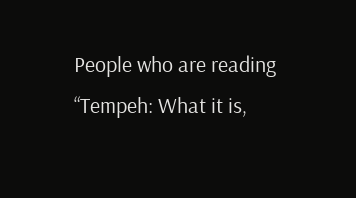People who are reading “Tempeh: What it is,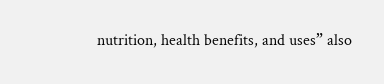nutrition, health benefits, and uses” also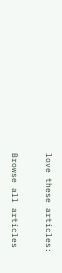love these articles:


Browse all articles